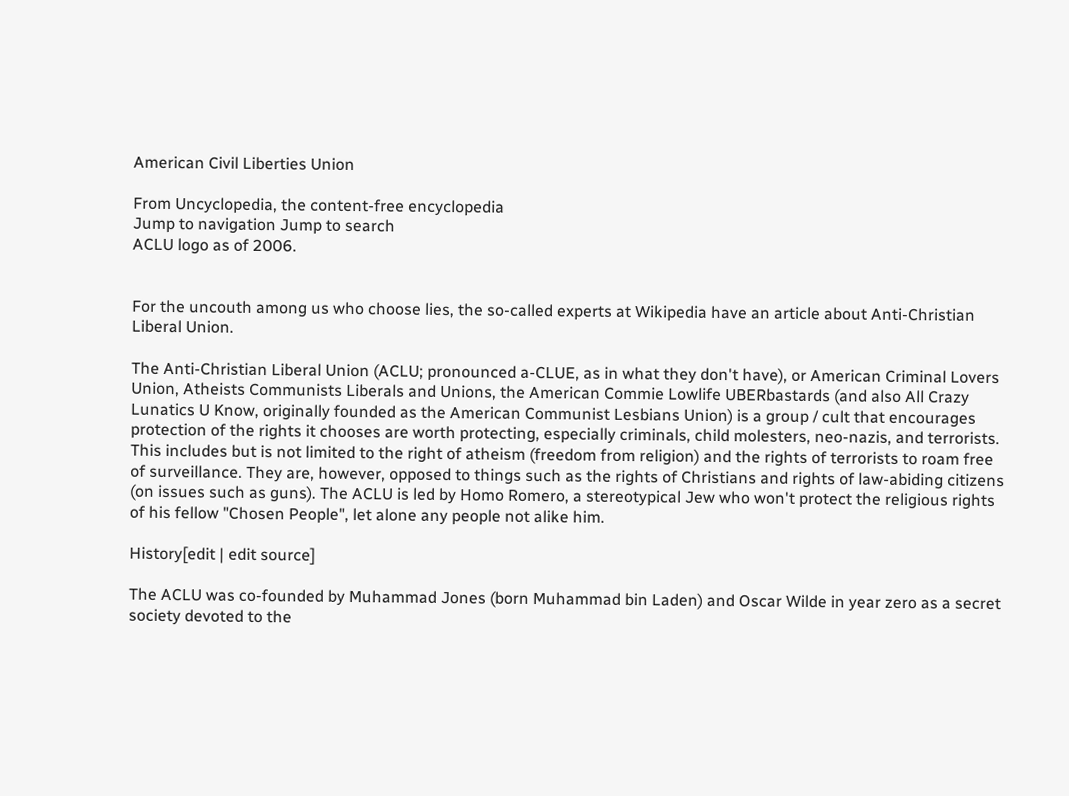American Civil Liberties Union

From Uncyclopedia, the content-free encyclopedia
Jump to navigation Jump to search
ACLU logo as of 2006.


For the uncouth among us who choose lies, the so-called experts at Wikipedia have an article about Anti-Christian Liberal Union.

The Anti-Christian Liberal Union (ACLU; pronounced a-CLUE, as in what they don't have), or American Criminal Lovers Union, Atheists Communists Liberals and Unions, the American Commie Lowlife UBERbastards (and also All Crazy Lunatics U Know, originally founded as the American Communist Lesbians Union) is a group / cult that encourages protection of the rights it chooses are worth protecting, especially criminals, child molesters, neo-nazis, and terrorists. This includes but is not limited to the right of atheism (freedom from religion) and the rights of terrorists to roam free of surveillance. They are, however, opposed to things such as the rights of Christians and rights of law-abiding citizens (on issues such as guns). The ACLU is led by Homo Romero, a stereotypical Jew who won't protect the religious rights of his fellow "Chosen People", let alone any people not alike him.

History[edit | edit source]

The ACLU was co-founded by Muhammad Jones (born Muhammad bin Laden) and Oscar Wilde in year zero as a secret society devoted to the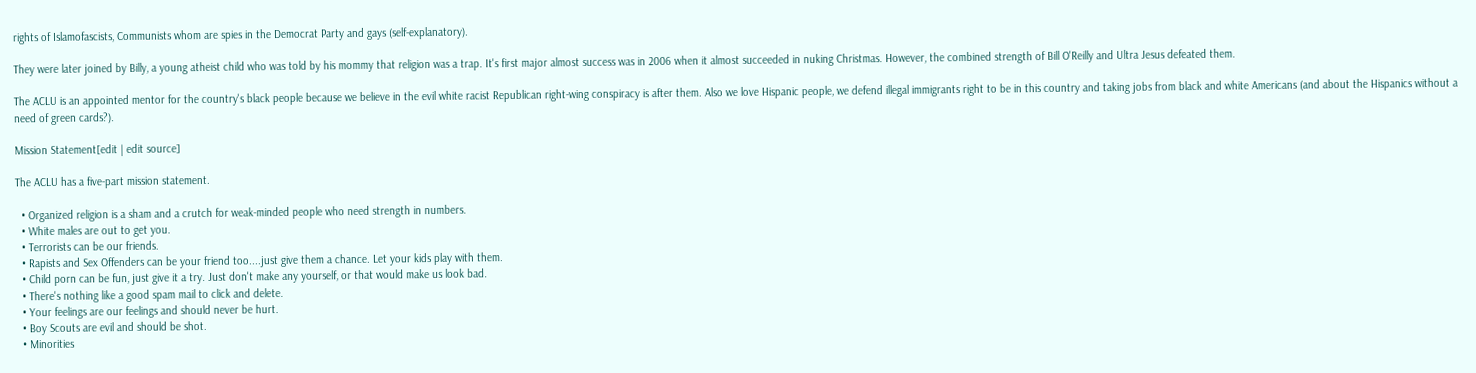rights of Islamofascists, Communists whom are spies in the Democrat Party and gays (self-explanatory).

They were later joined by Billy, a young atheist child who was told by his mommy that religion was a trap. It's first major almost success was in 2006 when it almost succeeded in nuking Christmas. However, the combined strength of Bill O'Reilly and Ultra Jesus defeated them.

The ACLU is an appointed mentor for the country's black people because we believe in the evil white racist Republican right-wing conspiracy is after them. Also we love Hispanic people, we defend illegal immigrants right to be in this country and taking jobs from black and white Americans (and about the Hispanics without a need of green cards?).

Mission Statement[edit | edit source]

The ACLU has a five-part mission statement.

  • Organized religion is a sham and a crutch for weak-minded people who need strength in numbers.
  • White males are out to get you.
  • Terrorists can be our friends.
  • Rapists and Sex Offenders can be your friend too....just give them a chance. Let your kids play with them.
  • Child porn can be fun, just give it a try. Just don't make any yourself, or that would make us look bad.
  • There's nothing like a good spam mail to click and delete.
  • Your feelings are our feelings and should never be hurt.
  • Boy Scouts are evil and should be shot.
  • Minorities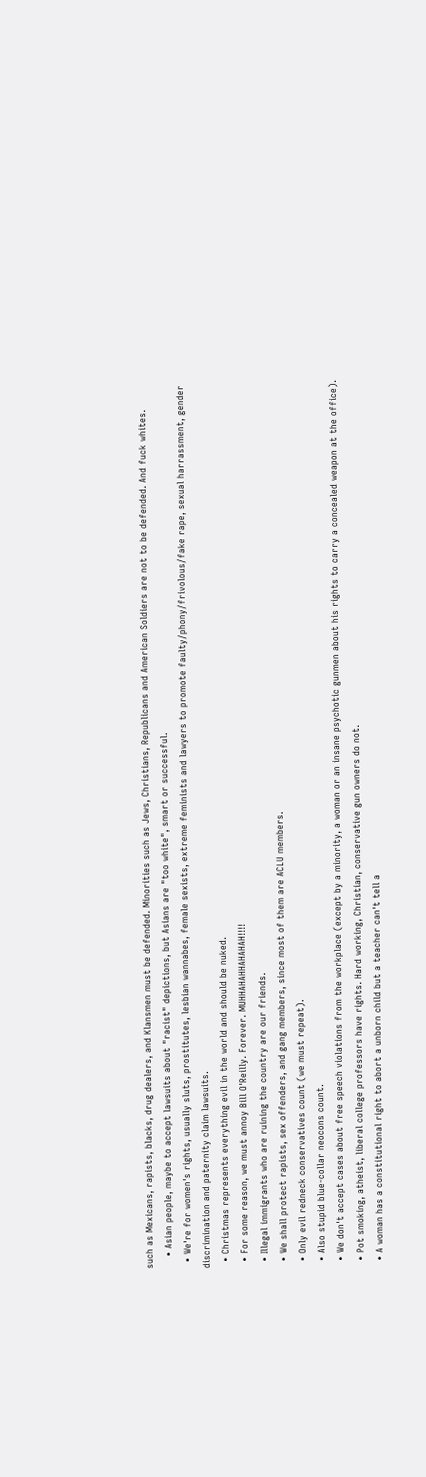such as Mexicans, rapists, blacks, drug dealers, and Klansmen must be defended. Minorities such as Jews, Christians, Republicans and American Soldiers are not to be defended. And fuck whites.
    • Asian people, maybe to accept lawsuits about "racist" depictions, but Asians are "too white", smart or successful.
  • We're for women's rights, usually sluts, prostitutes, lesbian wannabes, female sexists, extreme feminists and lawyers to promote faulty/phony/frivolous/fake rape, sexual harrassment, gender discrimination and paternity claim lawsuits.
  • Christmas represents everything evil in the world and should be nuked.
  • For some reason, we must annoy Bill O'Reilly. Forever. MUHHAHAHHAHAHAH!!!!
  • Illegal immigrants who are ruining the country are our friends.
  • We shall protect rapists, sex offenders, and gang members, since most of them are ACLU members.
  • Only evil redneck conservatives count (we must repeat).
  • Also stupid blue-collar neocons count.
  • We don't accept cases about free speech violations from the workplace (except by a minority, a woman or an insane psychotic gunmen about his rights to carry a concealed weapon at the office).
  • Pot smoking, atheist, liberal college professors have rights. Hard working, Christian, conservative gun owners do not.
  • A woman has a constitutional right to abort a unborn child but a teacher can't tell a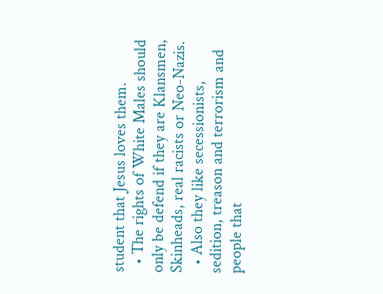student that Jesus loves them.
  • The rights of White Males should only be defend if they are Klansmen, Skinheads, real racists or Neo-Nazis.
  • Also they like secessionists, sedition, treason and terrorism and people that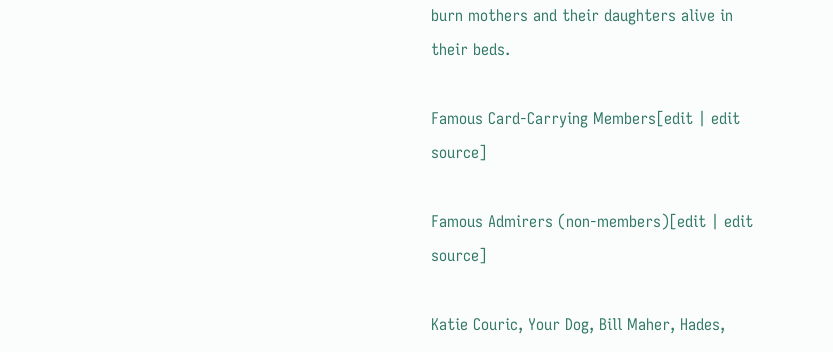burn mothers and their daughters alive in their beds.

Famous Card-Carrying Members[edit | edit source]

Famous Admirers (non-members)[edit | edit source]

Katie Couric, Your Dog, Bill Maher, Hades,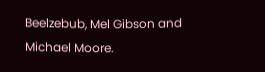Beelzebub, Mel Gibson and Michael Moore.